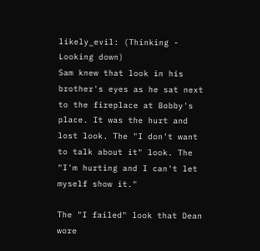likely_evil: (Thinking - Looking down)
Sam knew that look in his brother's eyes as he sat next to the fireplace at Bobby's place. It was the hurt and lost look. The "I don't want to talk about it" look. The "I'm hurting and I can't let myself show it."

The "I failed" look that Dean wore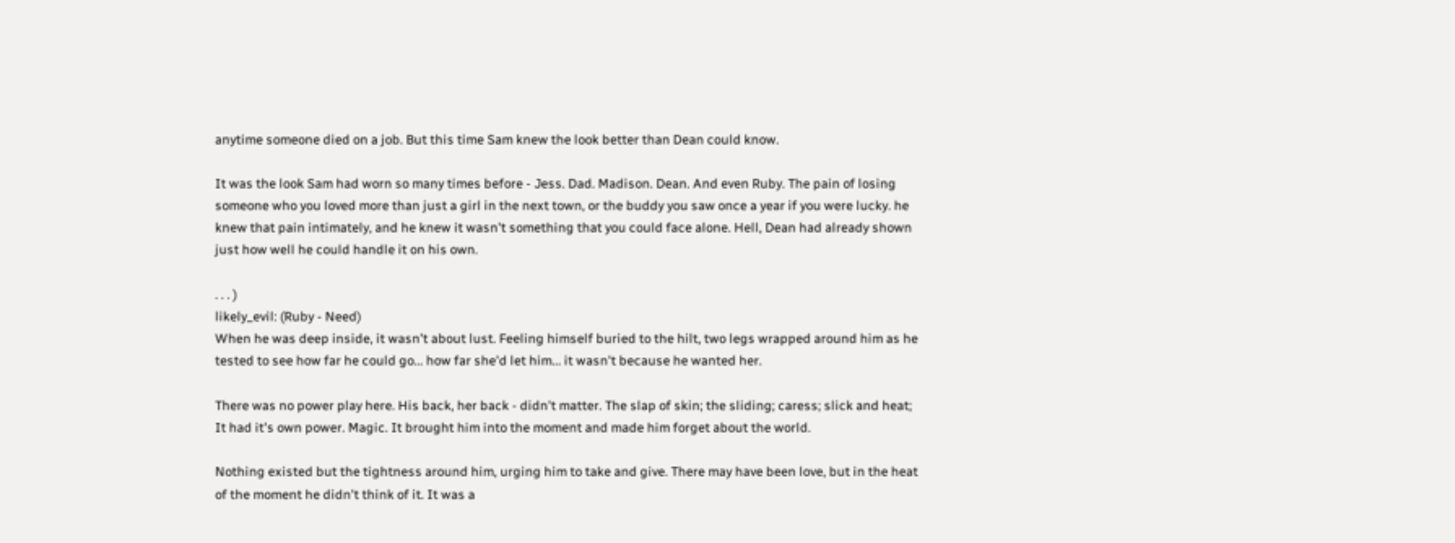anytime someone died on a job. But this time Sam knew the look better than Dean could know.

It was the look Sam had worn so many times before - Jess. Dad. Madison. Dean. And even Ruby. The pain of losing someone who you loved more than just a girl in the next town, or the buddy you saw once a year if you were lucky. he knew that pain intimately, and he knew it wasn't something that you could face alone. Hell, Dean had already shown just how well he could handle it on his own.

. . . )
likely_evil: (Ruby - Need)
When he was deep inside, it wasn't about lust. Feeling himself buried to the hilt, two legs wrapped around him as he tested to see how far he could go... how far she'd let him... it wasn't because he wanted her.

There was no power play here. His back, her back - didn't matter. The slap of skin; the sliding; caress; slick and heat; It had it's own power. Magic. It brought him into the moment and made him forget about the world.

Nothing existed but the tightness around him, urging him to take and give. There may have been love, but in the heat of the moment he didn't think of it. It was a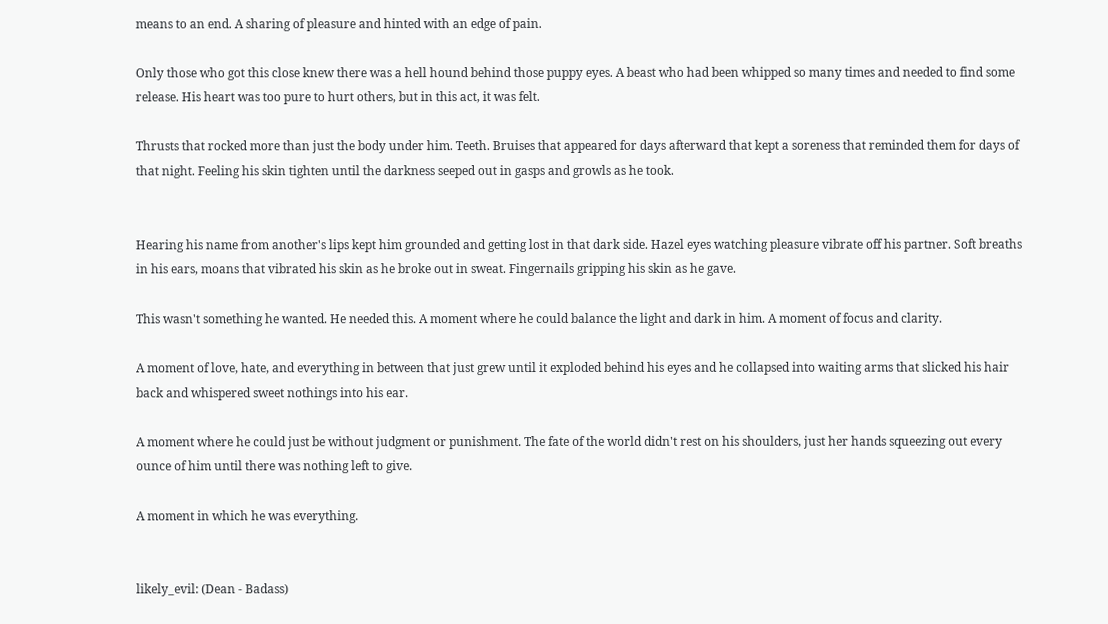means to an end. A sharing of pleasure and hinted with an edge of pain.

Only those who got this close knew there was a hell hound behind those puppy eyes. A beast who had been whipped so many times and needed to find some release. His heart was too pure to hurt others, but in this act, it was felt.

Thrusts that rocked more than just the body under him. Teeth. Bruises that appeared for days afterward that kept a soreness that reminded them for days of that night. Feeling his skin tighten until the darkness seeped out in gasps and growls as he took.


Hearing his name from another's lips kept him grounded and getting lost in that dark side. Hazel eyes watching pleasure vibrate off his partner. Soft breaths in his ears, moans that vibrated his skin as he broke out in sweat. Fingernails gripping his skin as he gave.

This wasn't something he wanted. He needed this. A moment where he could balance the light and dark in him. A moment of focus and clarity.

A moment of love, hate, and everything in between that just grew until it exploded behind his eyes and he collapsed into waiting arms that slicked his hair back and whispered sweet nothings into his ear.

A moment where he could just be without judgment or punishment. The fate of the world didn't rest on his shoulders, just her hands squeezing out every ounce of him until there was nothing left to give.

A moment in which he was everything.


likely_evil: (Dean - Badass)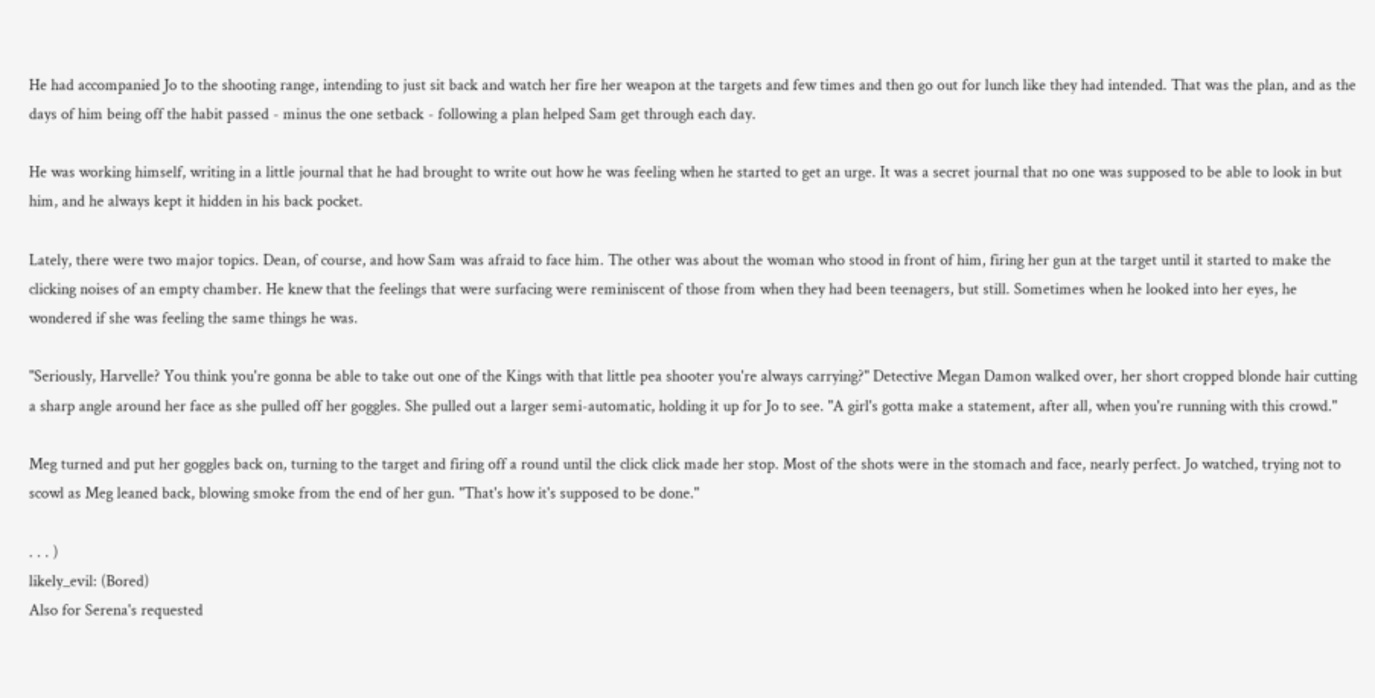He had accompanied Jo to the shooting range, intending to just sit back and watch her fire her weapon at the targets and few times and then go out for lunch like they had intended. That was the plan, and as the days of him being off the habit passed - minus the one setback - following a plan helped Sam get through each day.

He was working himself, writing in a little journal that he had brought to write out how he was feeling when he started to get an urge. It was a secret journal that no one was supposed to be able to look in but him, and he always kept it hidden in his back pocket.

Lately, there were two major topics. Dean, of course, and how Sam was afraid to face him. The other was about the woman who stood in front of him, firing her gun at the target until it started to make the clicking noises of an empty chamber. He knew that the feelings that were surfacing were reminiscent of those from when they had been teenagers, but still. Sometimes when he looked into her eyes, he wondered if she was feeling the same things he was.

"Seriously, Harvelle? You think you're gonna be able to take out one of the Kings with that little pea shooter you're always carrying?" Detective Megan Damon walked over, her short cropped blonde hair cutting a sharp angle around her face as she pulled off her goggles. She pulled out a larger semi-automatic, holding it up for Jo to see. "A girl's gotta make a statement, after all, when you're running with this crowd."

Meg turned and put her goggles back on, turning to the target and firing off a round until the click click made her stop. Most of the shots were in the stomach and face, nearly perfect. Jo watched, trying not to scowl as Meg leaned back, blowing smoke from the end of her gun. "That's how it's supposed to be done."

. . . )
likely_evil: (Bored)
Also for Serena's requested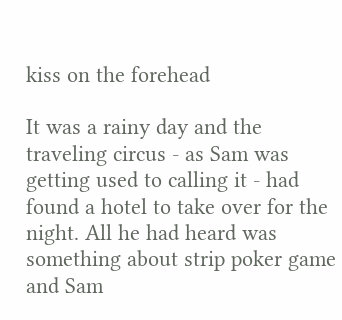kiss on the forehead

It was a rainy day and the traveling circus - as Sam was getting used to calling it - had found a hotel to take over for the night. All he had heard was something about strip poker game and Sam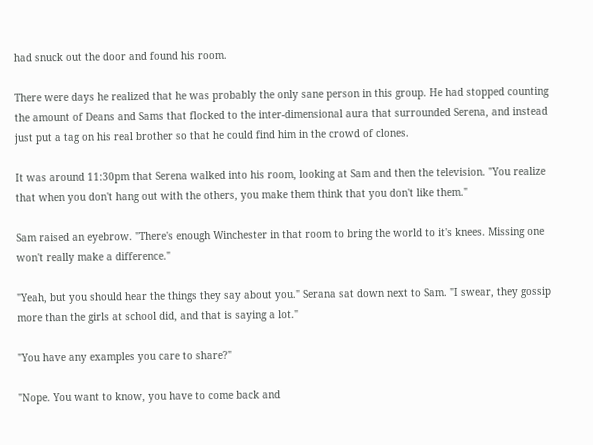had snuck out the door and found his room.

There were days he realized that he was probably the only sane person in this group. He had stopped counting the amount of Deans and Sams that flocked to the inter-dimensional aura that surrounded Serena, and instead just put a tag on his real brother so that he could find him in the crowd of clones.

It was around 11:30pm that Serena walked into his room, looking at Sam and then the television. "You realize that when you don't hang out with the others, you make them think that you don't like them."

Sam raised an eyebrow. "There's enough Winchester in that room to bring the world to it's knees. Missing one won't really make a difference."

"Yeah, but you should hear the things they say about you." Serana sat down next to Sam. "I swear, they gossip more than the girls at school did, and that is saying a lot."

"You have any examples you care to share?"

"Nope. You want to know, you have to come back and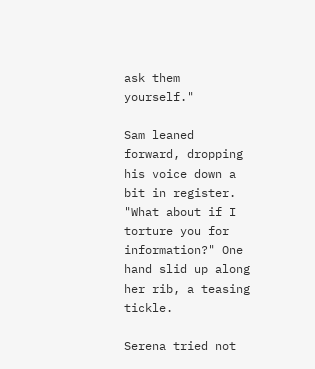ask them yourself."

Sam leaned forward, dropping his voice down a bit in register. "What about if I torture you for information?" One hand slid up along her rib, a teasing tickle.

Serena tried not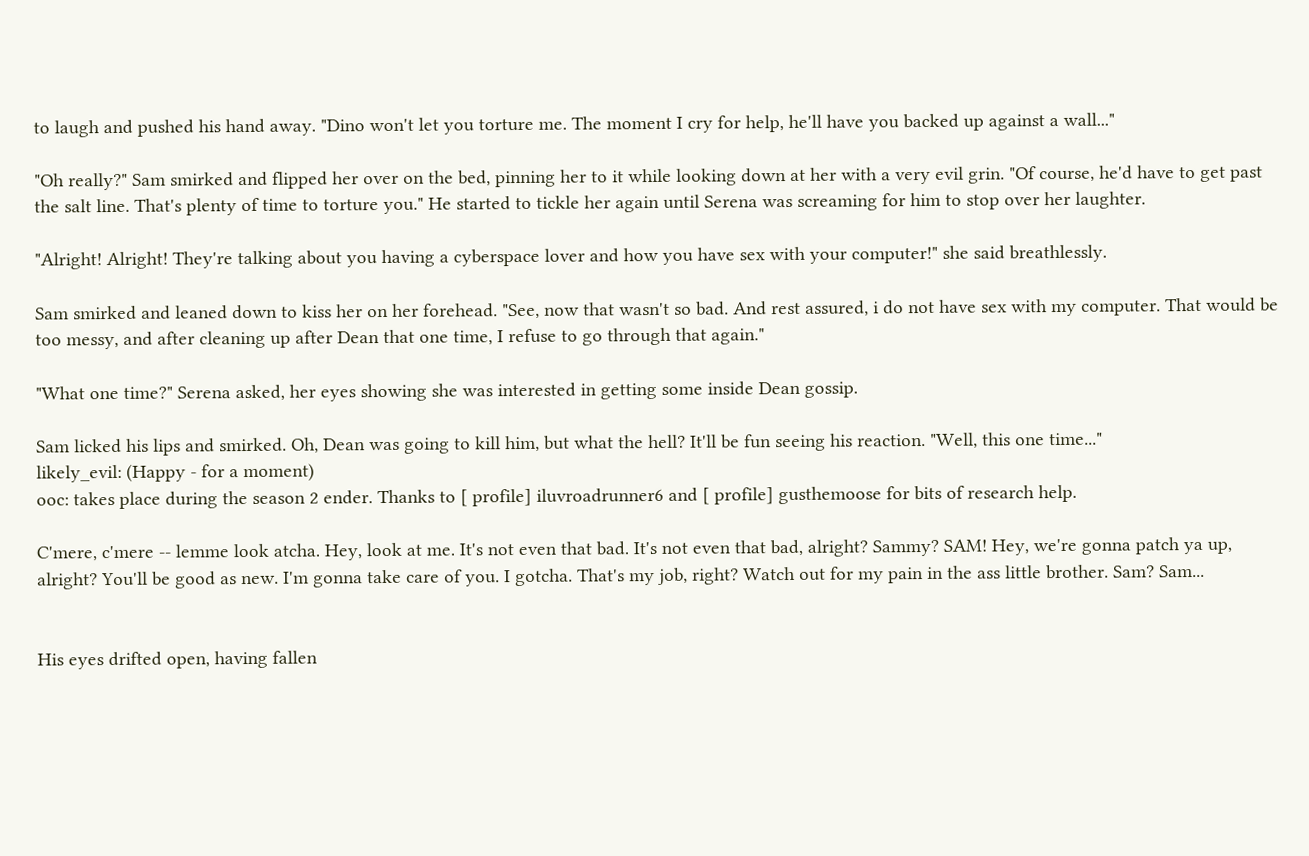to laugh and pushed his hand away. "Dino won't let you torture me. The moment I cry for help, he'll have you backed up against a wall..."

"Oh really?" Sam smirked and flipped her over on the bed, pinning her to it while looking down at her with a very evil grin. "Of course, he'd have to get past the salt line. That's plenty of time to torture you." He started to tickle her again until Serena was screaming for him to stop over her laughter.

"Alright! Alright! They're talking about you having a cyberspace lover and how you have sex with your computer!" she said breathlessly.

Sam smirked and leaned down to kiss her on her forehead. "See, now that wasn't so bad. And rest assured, i do not have sex with my computer. That would be too messy, and after cleaning up after Dean that one time, I refuse to go through that again."

"What one time?" Serena asked, her eyes showing she was interested in getting some inside Dean gossip.

Sam licked his lips and smirked. Oh, Dean was going to kill him, but what the hell? It'll be fun seeing his reaction. "Well, this one time..."
likely_evil: (Happy - for a moment)
ooc: takes place during the season 2 ender. Thanks to [ profile] iluvroadrunner6 and [ profile] gusthemoose for bits of research help.

C'mere, c'mere -- lemme look atcha. Hey, look at me. It's not even that bad. It's not even that bad, alright? Sammy? SAM! Hey, we're gonna patch ya up, alright? You'll be good as new. I'm gonna take care of you. I gotcha. That's my job, right? Watch out for my pain in the ass little brother. Sam? Sam...


His eyes drifted open, having fallen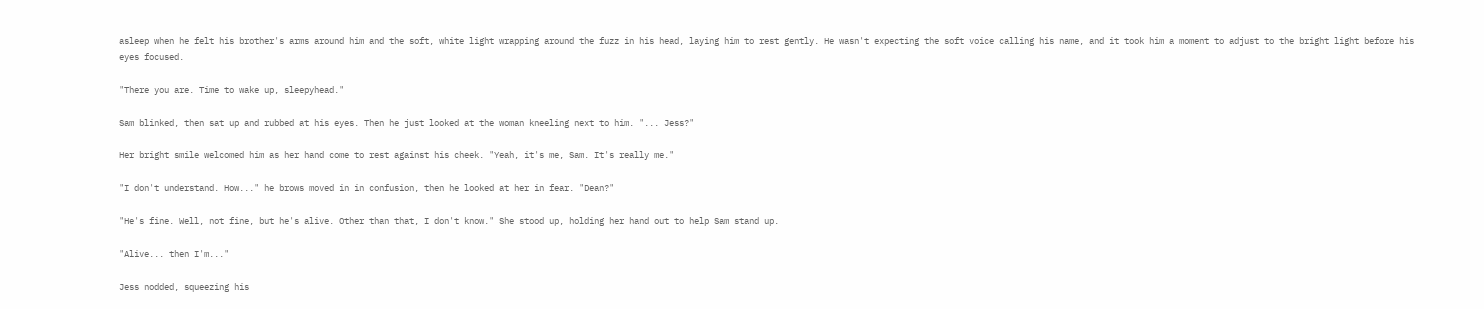asleep when he felt his brother's arms around him and the soft, white light wrapping around the fuzz in his head, laying him to rest gently. He wasn't expecting the soft voice calling his name, and it took him a moment to adjust to the bright light before his eyes focused.

"There you are. Time to wake up, sleepyhead."

Sam blinked, then sat up and rubbed at his eyes. Then he just looked at the woman kneeling next to him. "... Jess?"

Her bright smile welcomed him as her hand come to rest against his cheek. "Yeah, it's me, Sam. It's really me."

"I don't understand. How..." he brows moved in in confusion, then he looked at her in fear. "Dean?"

"He's fine. Well, not fine, but he's alive. Other than that, I don't know." She stood up, holding her hand out to help Sam stand up.

"Alive... then I'm..."

Jess nodded, squeezing his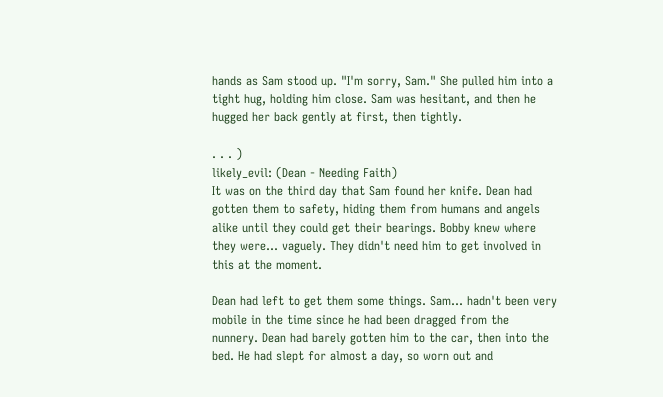hands as Sam stood up. "I'm sorry, Sam." She pulled him into a tight hug, holding him close. Sam was hesitant, and then he hugged her back gently at first, then tightly.

. . . )
likely_evil: (Dean - Needing Faith)
It was on the third day that Sam found her knife. Dean had gotten them to safety, hiding them from humans and angels alike until they could get their bearings. Bobby knew where they were... vaguely. They didn't need him to get involved in this at the moment.

Dean had left to get them some things. Sam... hadn't been very mobile in the time since he had been dragged from the nunnery. Dean had barely gotten him to the car, then into the bed. He had slept for almost a day, so worn out and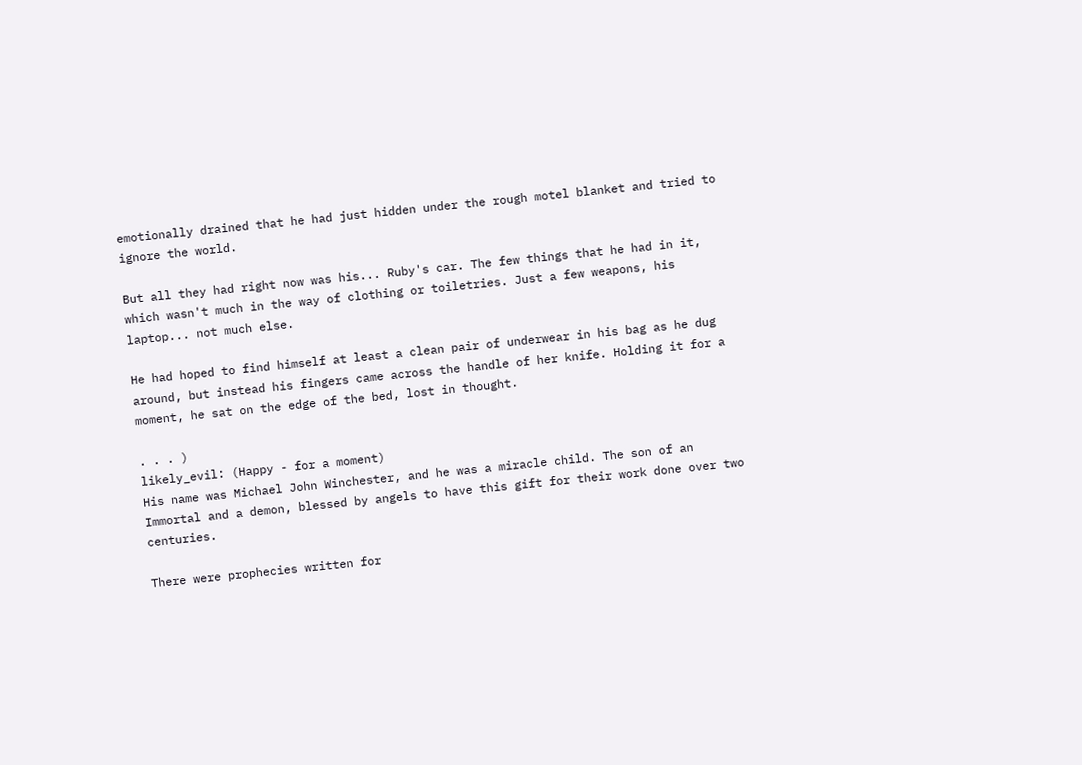emotionally drained that he had just hidden under the rough motel blanket and tried to ignore the world.

But all they had right now was his... Ruby's car. The few things that he had in it, which wasn't much in the way of clothing or toiletries. Just a few weapons, his laptop... not much else.

He had hoped to find himself at least a clean pair of underwear in his bag as he dug around, but instead his fingers came across the handle of her knife. Holding it for a moment, he sat on the edge of the bed, lost in thought.

. . . )
likely_evil: (Happy - for a moment)
His name was Michael John Winchester, and he was a miracle child. The son of an Immortal and a demon, blessed by angels to have this gift for their work done over two centuries.

There were prophecies written for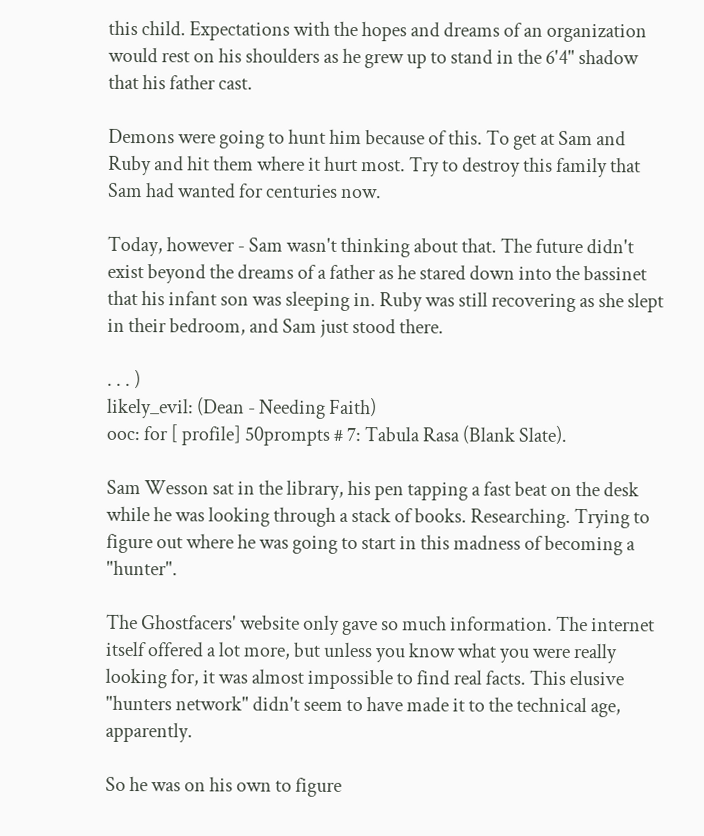this child. Expectations with the hopes and dreams of an organization would rest on his shoulders as he grew up to stand in the 6'4" shadow that his father cast.

Demons were going to hunt him because of this. To get at Sam and Ruby and hit them where it hurt most. Try to destroy this family that Sam had wanted for centuries now.

Today, however - Sam wasn't thinking about that. The future didn't exist beyond the dreams of a father as he stared down into the bassinet that his infant son was sleeping in. Ruby was still recovering as she slept in their bedroom, and Sam just stood there.

. . . )
likely_evil: (Dean - Needing Faith)
ooc: for [ profile] 50prompts # 7: Tabula Rasa (Blank Slate).

Sam Wesson sat in the library, his pen tapping a fast beat on the desk while he was looking through a stack of books. Researching. Trying to figure out where he was going to start in this madness of becoming a "hunter".

The Ghostfacers' website only gave so much information. The internet itself offered a lot more, but unless you know what you were really looking for, it was almost impossible to find real facts. This elusive "hunters network" didn't seem to have made it to the technical age, apparently.

So he was on his own to figure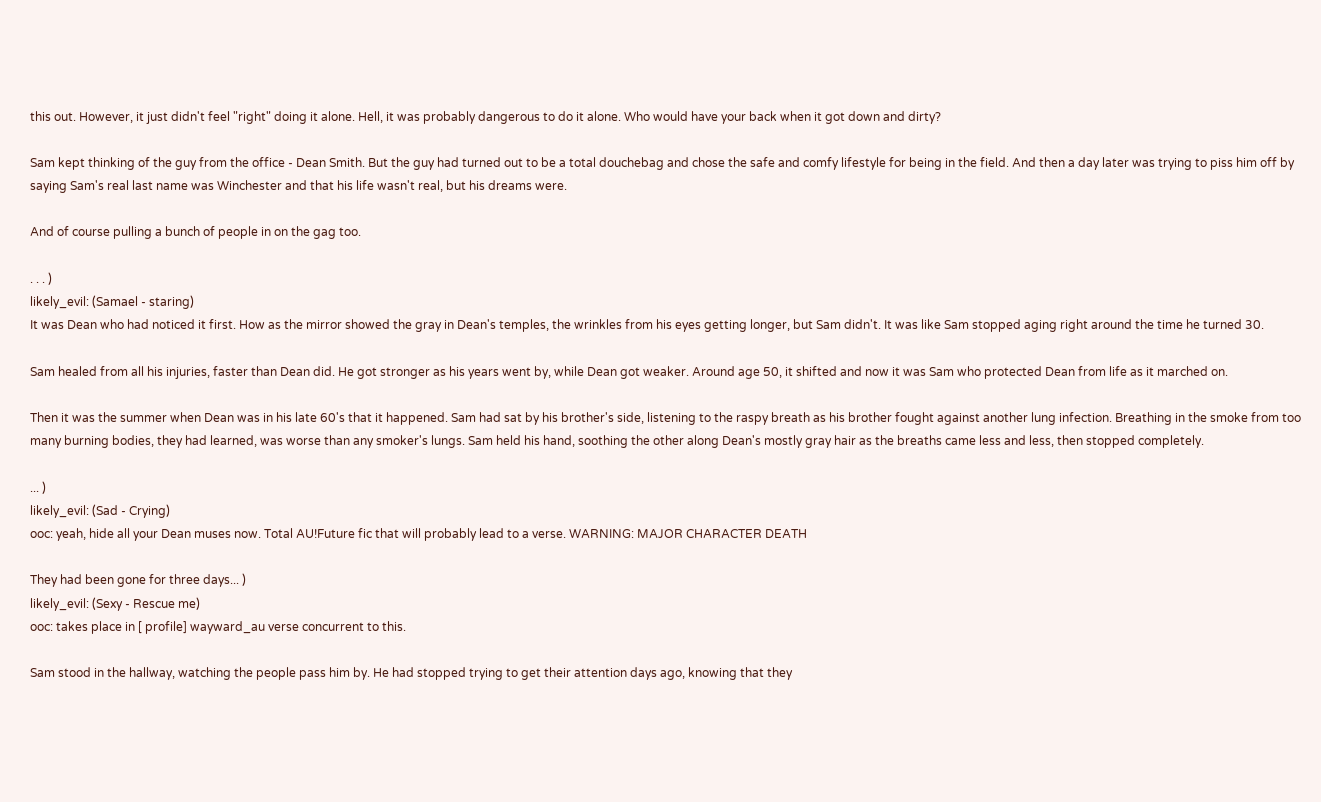this out. However, it just didn't feel "right" doing it alone. Hell, it was probably dangerous to do it alone. Who would have your back when it got down and dirty?

Sam kept thinking of the guy from the office - Dean Smith. But the guy had turned out to be a total douchebag and chose the safe and comfy lifestyle for being in the field. And then a day later was trying to piss him off by saying Sam's real last name was Winchester and that his life wasn't real, but his dreams were.

And of course pulling a bunch of people in on the gag too.

. . . )
likely_evil: (Samael - staring)
It was Dean who had noticed it first. How as the mirror showed the gray in Dean's temples, the wrinkles from his eyes getting longer, but Sam didn't. It was like Sam stopped aging right around the time he turned 30.

Sam healed from all his injuries, faster than Dean did. He got stronger as his years went by, while Dean got weaker. Around age 50, it shifted and now it was Sam who protected Dean from life as it marched on.

Then it was the summer when Dean was in his late 60's that it happened. Sam had sat by his brother's side, listening to the raspy breath as his brother fought against another lung infection. Breathing in the smoke from too many burning bodies, they had learned, was worse than any smoker's lungs. Sam held his hand, soothing the other along Dean's mostly gray hair as the breaths came less and less, then stopped completely.

... )
likely_evil: (Sad - Crying)
ooc: yeah, hide all your Dean muses now. Total AU!Future fic that will probably lead to a verse. WARNING: MAJOR CHARACTER DEATH

They had been gone for three days... )
likely_evil: (Sexy - Rescue me)
ooc: takes place in [ profile] wayward_au verse concurrent to this.

Sam stood in the hallway, watching the people pass him by. He had stopped trying to get their attention days ago, knowing that they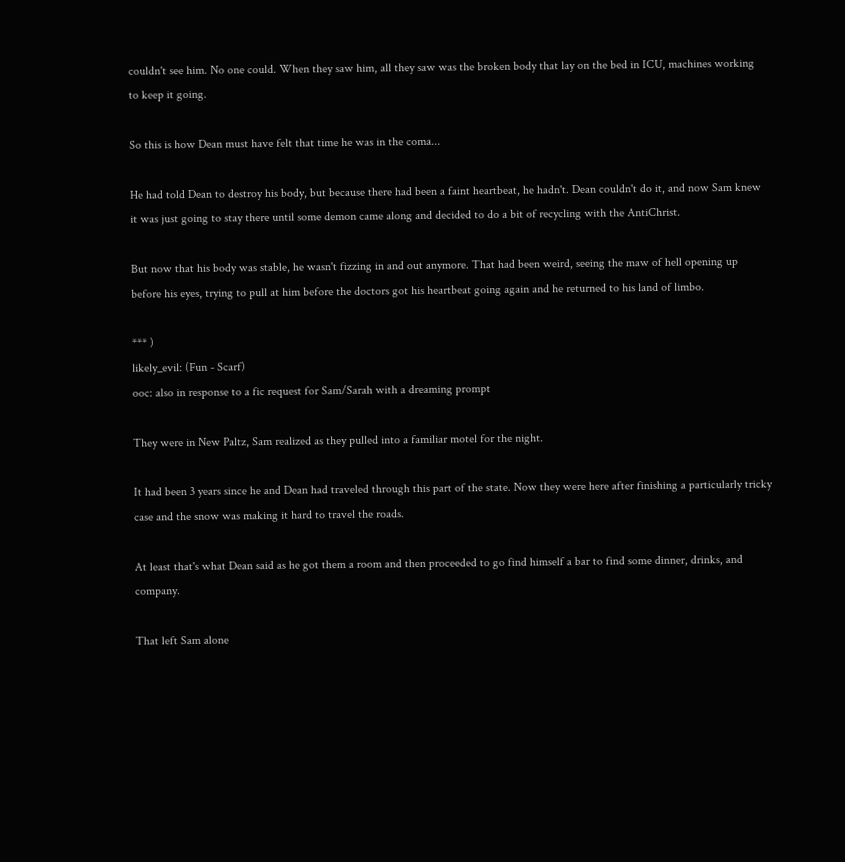couldn't see him. No one could. When they saw him, all they saw was the broken body that lay on the bed in ICU, machines working to keep it going.

So this is how Dean must have felt that time he was in the coma...

He had told Dean to destroy his body, but because there had been a faint heartbeat, he hadn't. Dean couldn't do it, and now Sam knew it was just going to stay there until some demon came along and decided to do a bit of recycling with the AntiChrist.

But now that his body was stable, he wasn't fizzing in and out anymore. That had been weird, seeing the maw of hell opening up before his eyes, trying to pull at him before the doctors got his heartbeat going again and he returned to his land of limbo.

*** )
likely_evil: (Fun - Scarf)
ooc: also in response to a fic request for Sam/Sarah with a dreaming prompt

They were in New Paltz, Sam realized as they pulled into a familiar motel for the night.

It had been 3 years since he and Dean had traveled through this part of the state. Now they were here after finishing a particularly tricky case and the snow was making it hard to travel the roads.

At least that's what Dean said as he got them a room and then proceeded to go find himself a bar to find some dinner, drinks, and company.

That left Sam alone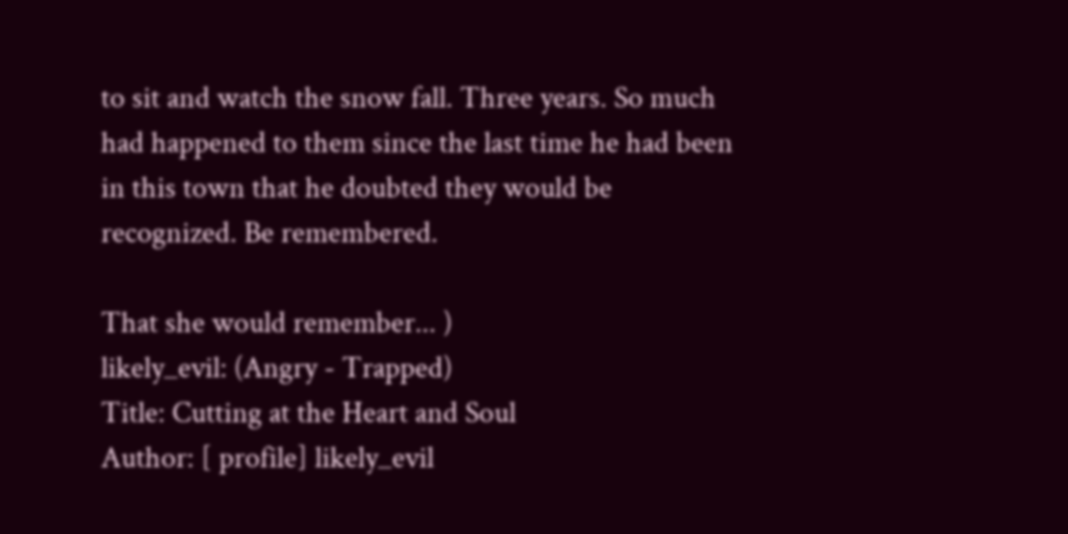to sit and watch the snow fall. Three years. So much had happened to them since the last time he had been in this town that he doubted they would be recognized. Be remembered.

That she would remember... )
likely_evil: (Angry - Trapped)
Title: Cutting at the Heart and Soul
Author: [ profile] likely_evil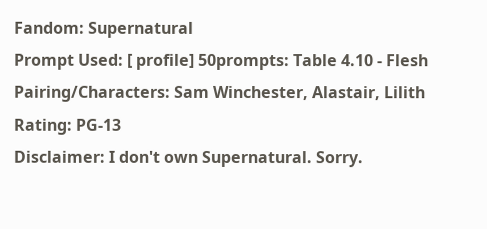Fandom: Supernatural
Prompt Used: [ profile] 50prompts: Table 4.10 - Flesh
Pairing/Characters: Sam Winchester, Alastair, Lilith
Rating: PG-13
Disclaimer: I don't own Supernatural. Sorry.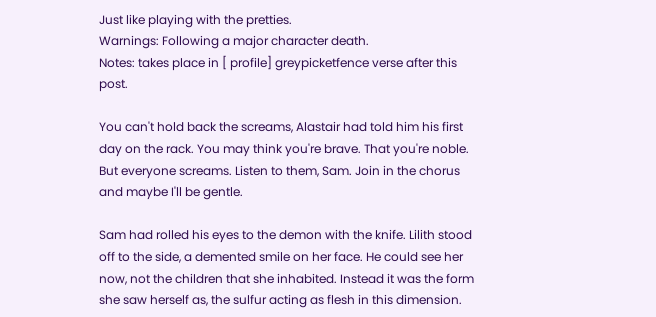Just like playing with the pretties.
Warnings: Following a major character death.
Notes: takes place in [ profile] greypicketfence verse after this post.

You can't hold back the screams, Alastair had told him his first day on the rack. You may think you're brave. That you're noble. But everyone screams. Listen to them, Sam. Join in the chorus and maybe I'll be gentle.

Sam had rolled his eyes to the demon with the knife. Lilith stood off to the side, a demented smile on her face. He could see her now, not the children that she inhabited. Instead it was the form she saw herself as, the sulfur acting as flesh in this dimension.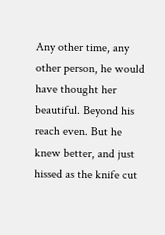Any other time, any other person, he would have thought her beautiful. Beyond his reach even. But he knew better, and just hissed as the knife cut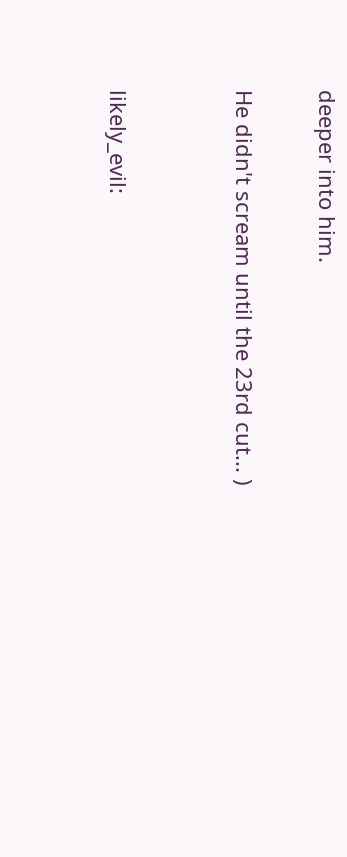deeper into him.

He didn't scream until the 23rd cut... )


likely_evil: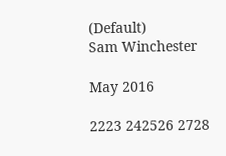(Default)
Sam Winchester

May 2016

2223 242526 2728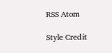RSS Atom

Style Credit